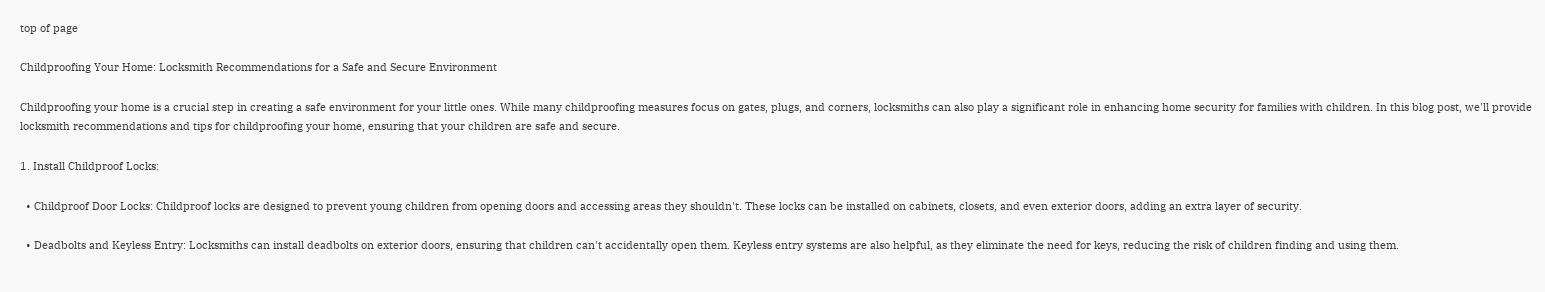top of page

Childproofing Your Home: Locksmith Recommendations for a Safe and Secure Environment

Childproofing your home is a crucial step in creating a safe environment for your little ones. While many childproofing measures focus on gates, plugs, and corners, locksmiths can also play a significant role in enhancing home security for families with children. In this blog post, we'll provide locksmith recommendations and tips for childproofing your home, ensuring that your children are safe and secure.

1. Install Childproof Locks:

  • Childproof Door Locks: Childproof locks are designed to prevent young children from opening doors and accessing areas they shouldn't. These locks can be installed on cabinets, closets, and even exterior doors, adding an extra layer of security.

  • Deadbolts and Keyless Entry: Locksmiths can install deadbolts on exterior doors, ensuring that children can't accidentally open them. Keyless entry systems are also helpful, as they eliminate the need for keys, reducing the risk of children finding and using them.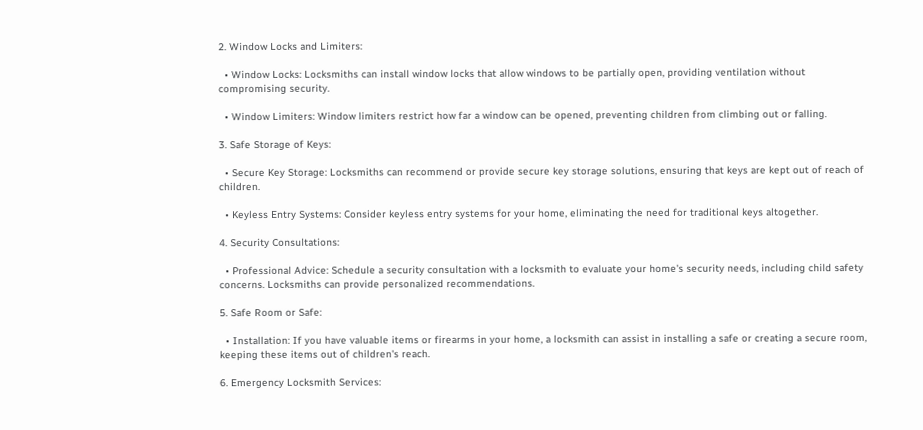2. Window Locks and Limiters:

  • Window Locks: Locksmiths can install window locks that allow windows to be partially open, providing ventilation without compromising security.

  • Window Limiters: Window limiters restrict how far a window can be opened, preventing children from climbing out or falling.

3. Safe Storage of Keys:

  • Secure Key Storage: Locksmiths can recommend or provide secure key storage solutions, ensuring that keys are kept out of reach of children.

  • Keyless Entry Systems: Consider keyless entry systems for your home, eliminating the need for traditional keys altogether.

4. Security Consultations:

  • Professional Advice: Schedule a security consultation with a locksmith to evaluate your home's security needs, including child safety concerns. Locksmiths can provide personalized recommendations.

5. Safe Room or Safe:

  • Installation: If you have valuable items or firearms in your home, a locksmith can assist in installing a safe or creating a secure room, keeping these items out of children's reach.

6. Emergency Locksmith Services: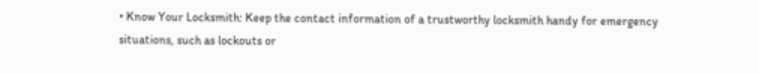• Know Your Locksmith: Keep the contact information of a trustworthy locksmith handy for emergency situations, such as lockouts or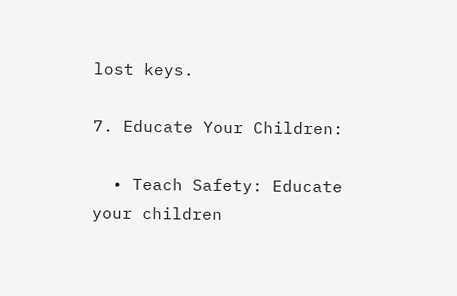lost keys.

7. Educate Your Children:

  • Teach Safety: Educate your children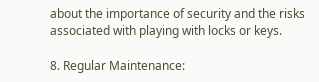about the importance of security and the risks associated with playing with locks or keys.

8. Regular Maintenance: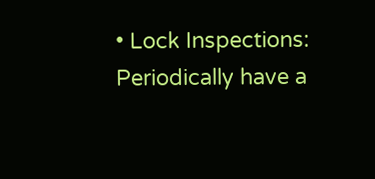• Lock Inspections: Periodically have a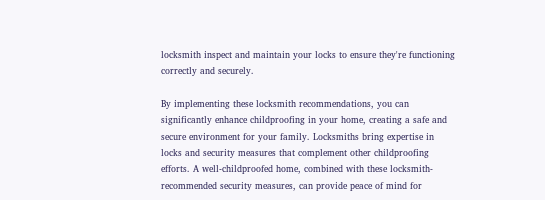locksmith inspect and maintain your locks to ensure they're functioning correctly and securely.

By implementing these locksmith recommendations, you can significantly enhance childproofing in your home, creating a safe and secure environment for your family. Locksmiths bring expertise in locks and security measures that complement other childproofing efforts. A well-childproofed home, combined with these locksmith-recommended security measures, can provide peace of mind for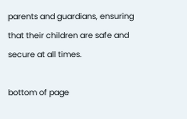parents and guardians, ensuring that their children are safe and secure at all times.

bottom of page